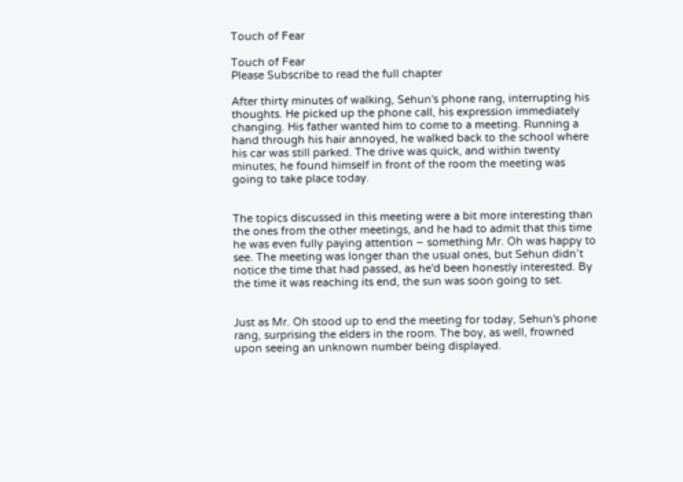Touch of Fear

Touch of Fear
Please Subscribe to read the full chapter

After thirty minutes of walking, Sehun's phone rang, interrupting his thoughts. He picked up the phone call, his expression immediately changing. His father wanted him to come to a meeting. Running a hand through his hair annoyed, he walked back to the school where his car was still parked. The drive was quick, and within twenty minutes, he found himself in front of the room the meeting was going to take place today.


The topics discussed in this meeting were a bit more interesting than the ones from the other meetings, and he had to admit that this time he was even fully paying attention – something Mr. Oh was happy to see. The meeting was longer than the usual ones, but Sehun didn’t notice the time that had passed, as he'd been honestly interested. By the time it was reaching its end, the sun was soon going to set.


Just as Mr. Oh stood up to end the meeting for today, Sehun's phone rang, surprising the elders in the room. The boy, as well, frowned upon seeing an unknown number being displayed.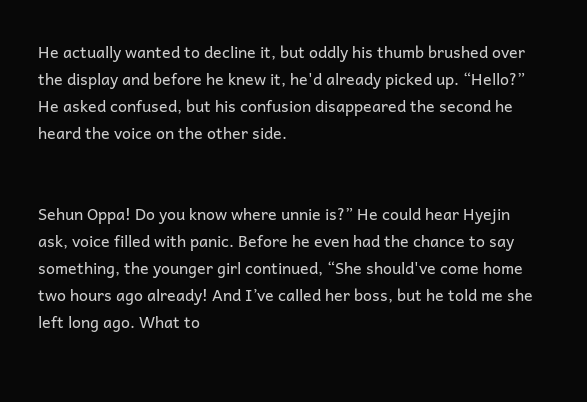He actually wanted to decline it, but oddly his thumb brushed over the display and before he knew it, he'd already picked up. “Hello?” He asked confused, but his confusion disappeared the second he heard the voice on the other side.


Sehun Oppa! Do you know where unnie is?” He could hear Hyejin ask, voice filled with panic. Before he even had the chance to say something, the younger girl continued, “She should've come home two hours ago already! And I’ve called her boss, but he told me she left long ago. What to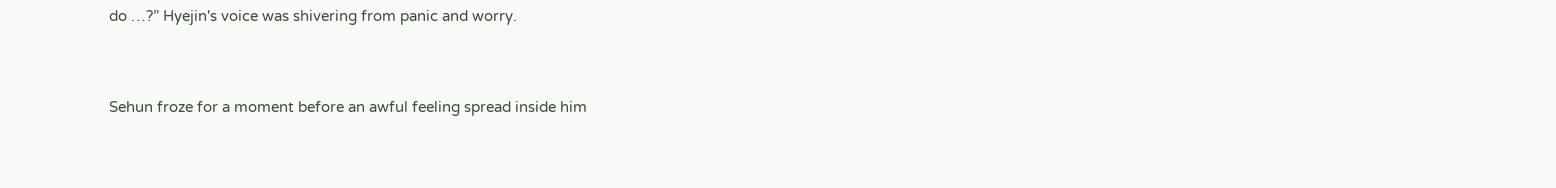do …?” Hyejin's voice was shivering from panic and worry.


Sehun froze for a moment before an awful feeling spread inside him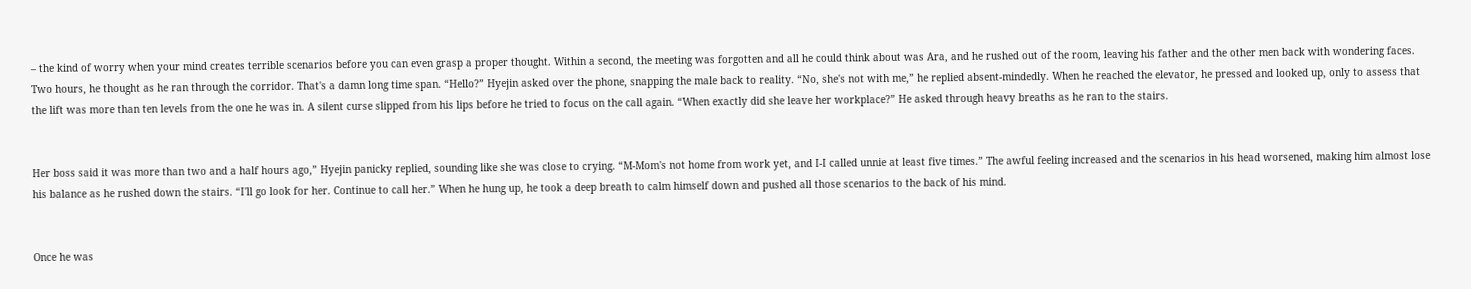– the kind of worry when your mind creates terrible scenarios before you can even grasp a proper thought. Within a second, the meeting was forgotten and all he could think about was Ara, and he rushed out of the room, leaving his father and the other men back with wondering faces. Two hours, he thought as he ran through the corridor. That's a damn long time span. “Hello?” Hyejin asked over the phone, snapping the male back to reality. “No, she's not with me,” he replied absent-mindedly. When he reached the elevator, he pressed and looked up, only to assess that the lift was more than ten levels from the one he was in. A silent curse slipped from his lips before he tried to focus on the call again. “When exactly did she leave her workplace?” He asked through heavy breaths as he ran to the stairs.


Her boss said it was more than two and a half hours ago,” Hyejin panicky replied, sounding like she was close to crying. “M-Mom's not home from work yet, and I-I called unnie at least five times.” The awful feeling increased and the scenarios in his head worsened, making him almost lose his balance as he rushed down the stairs. “I'll go look for her. Continue to call her.” When he hung up, he took a deep breath to calm himself down and pushed all those scenarios to the back of his mind.


Once he was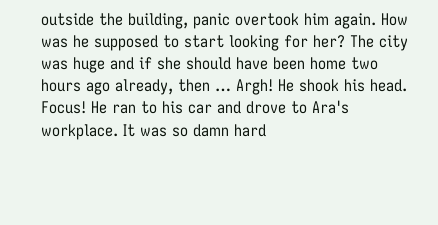outside the building, panic overtook him again. How was he supposed to start looking for her? The city was huge and if she should have been home two hours ago already, then … Argh! He shook his head. Focus! He ran to his car and drove to Ara's workplace. It was so damn hard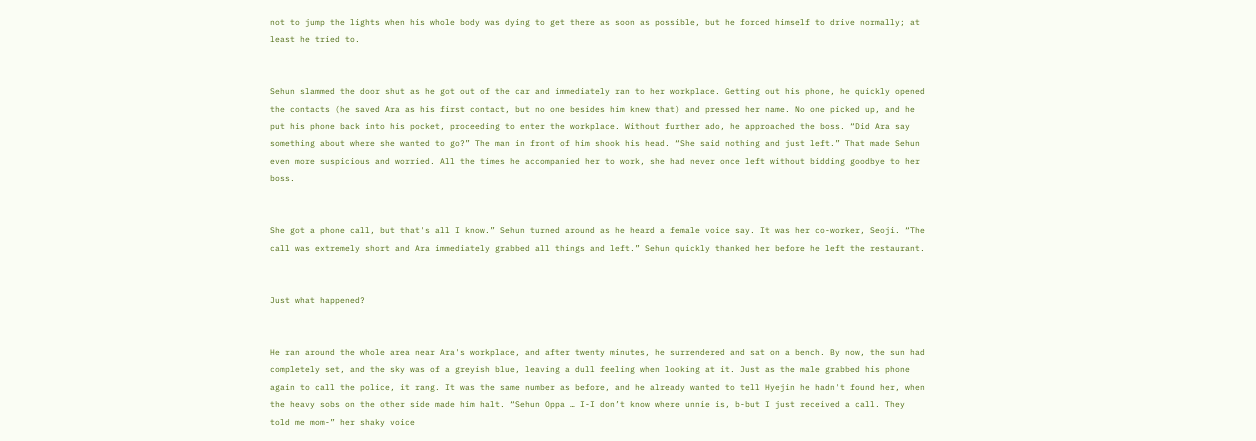not to jump the lights when his whole body was dying to get there as soon as possible, but he forced himself to drive normally; at least he tried to.


Sehun slammed the door shut as he got out of the car and immediately ran to her workplace. Getting out his phone, he quickly opened the contacts (he saved Ara as his first contact, but no one besides him knew that) and pressed her name. No one picked up, and he put his phone back into his pocket, proceeding to enter the workplace. Without further ado, he approached the boss. “Did Ara say something about where she wanted to go?” The man in front of him shook his head. “She said nothing and just left.” That made Sehun even more suspicious and worried. All the times he accompanied her to work, she had never once left without bidding goodbye to her boss.


She got a phone call, but that's all I know.” Sehun turned around as he heard a female voice say. It was her co-worker, Seoji. “The call was extremely short and Ara immediately grabbed all things and left.” Sehun quickly thanked her before he left the restaurant.


Just what happened?


He ran around the whole area near Ara's workplace, and after twenty minutes, he surrendered and sat on a bench. By now, the sun had completely set, and the sky was of a greyish blue, leaving a dull feeling when looking at it. Just as the male grabbed his phone again to call the police, it rang. It was the same number as before, and he already wanted to tell Hyejin he hadn't found her, when the heavy sobs on the other side made him halt. “Sehun Oppa … I-I don’t know where unnie is, b-but I just received a call. They told me mom-” her shaky voice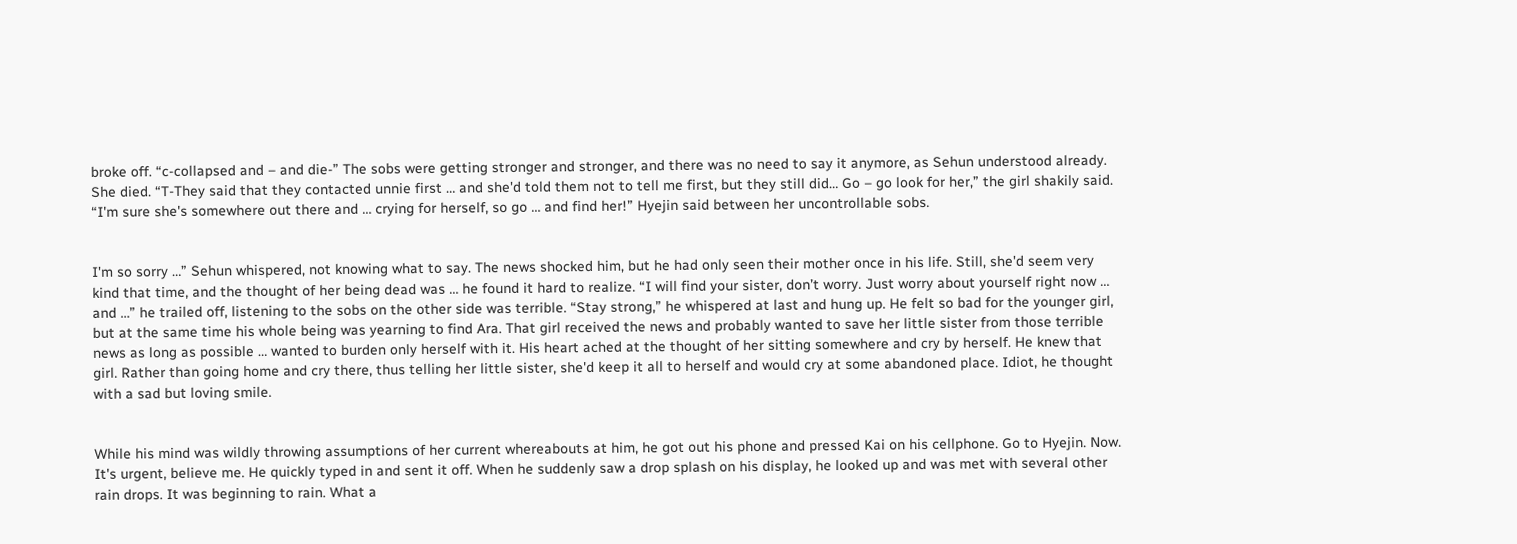broke off. “c-collapsed and – and die-” The sobs were getting stronger and stronger, and there was no need to say it anymore, as Sehun understood already. She died. “T-They said that they contacted unnie first … and she'd told them not to tell me first, but they still did… Go – go look for her,” the girl shakily said. “I'm sure she's somewhere out there and … crying for herself, so go … and find her!” Hyejin said between her uncontrollable sobs.


I'm so sorry …” Sehun whispered, not knowing what to say. The news shocked him, but he had only seen their mother once in his life. Still, she'd seem very kind that time, and the thought of her being dead was … he found it hard to realize. “I will find your sister, don’t worry. Just worry about yourself right now … and …” he trailed off, listening to the sobs on the other side was terrible. “Stay strong,” he whispered at last and hung up. He felt so bad for the younger girl, but at the same time his whole being was yearning to find Ara. That girl received the news and probably wanted to save her little sister from those terrible news as long as possible … wanted to burden only herself with it. His heart ached at the thought of her sitting somewhere and cry by herself. He knew that girl. Rather than going home and cry there, thus telling her little sister, she'd keep it all to herself and would cry at some abandoned place. Idiot, he thought with a sad but loving smile.


While his mind was wildly throwing assumptions of her current whereabouts at him, he got out his phone and pressed Kai on his cellphone. Go to Hyejin. Now. It's urgent, believe me. He quickly typed in and sent it off. When he suddenly saw a drop splash on his display, he looked up and was met with several other rain drops. It was beginning to rain. What a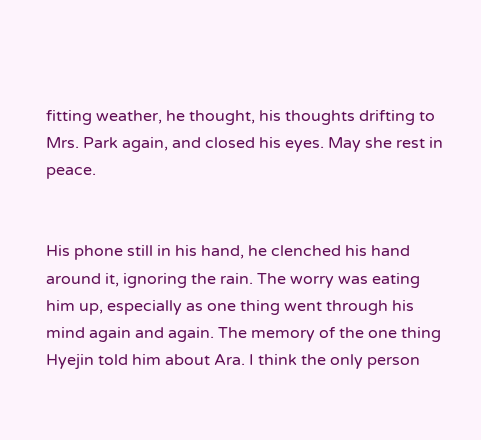fitting weather, he thought, his thoughts drifting to Mrs. Park again, and closed his eyes. May she rest in peace.


His phone still in his hand, he clenched his hand around it, ignoring the rain. The worry was eating him up, especially as one thing went through his mind again and again. The memory of the one thing Hyejin told him about Ara. I think the only person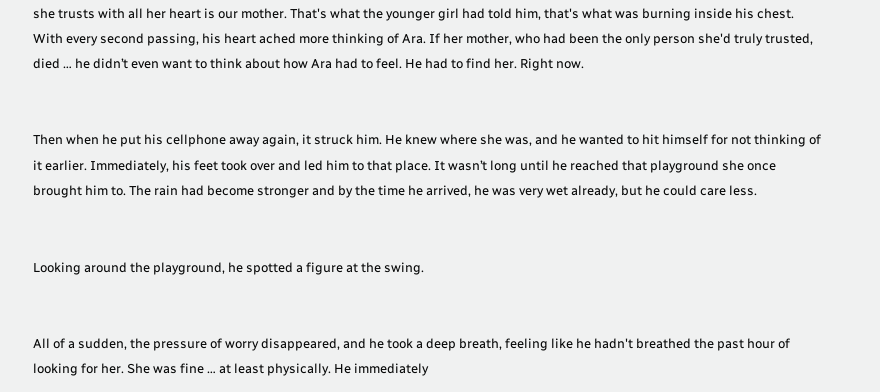she trusts with all her heart is our mother. That's what the younger girl had told him, that's what was burning inside his chest. With every second passing, his heart ached more thinking of Ara. If her mother, who had been the only person she'd truly trusted, died … he didn’t even want to think about how Ara had to feel. He had to find her. Right now.


Then when he put his cellphone away again, it struck him. He knew where she was, and he wanted to hit himself for not thinking of it earlier. Immediately, his feet took over and led him to that place. It wasn’t long until he reached that playground she once brought him to. The rain had become stronger and by the time he arrived, he was very wet already, but he could care less.


Looking around the playground, he spotted a figure at the swing.


All of a sudden, the pressure of worry disappeared, and he took a deep breath, feeling like he hadn't breathed the past hour of looking for her. She was fine … at least physically. He immediately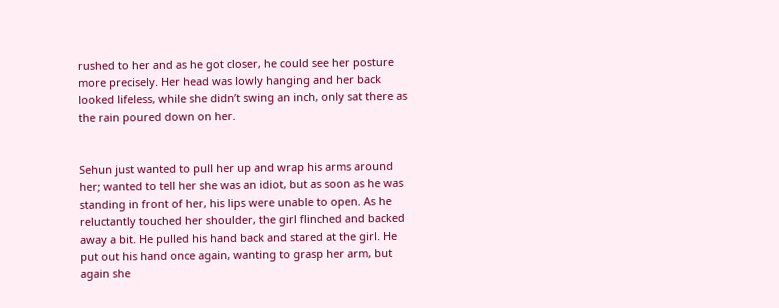rushed to her and as he got closer, he could see her posture more precisely. Her head was lowly hanging and her back looked lifeless, while she didn’t swing an inch, only sat there as the rain poured down on her.


Sehun just wanted to pull her up and wrap his arms around her; wanted to tell her she was an idiot, but as soon as he was standing in front of her, his lips were unable to open. As he reluctantly touched her shoulder, the girl flinched and backed away a bit. He pulled his hand back and stared at the girl. He put out his hand once again, wanting to grasp her arm, but again she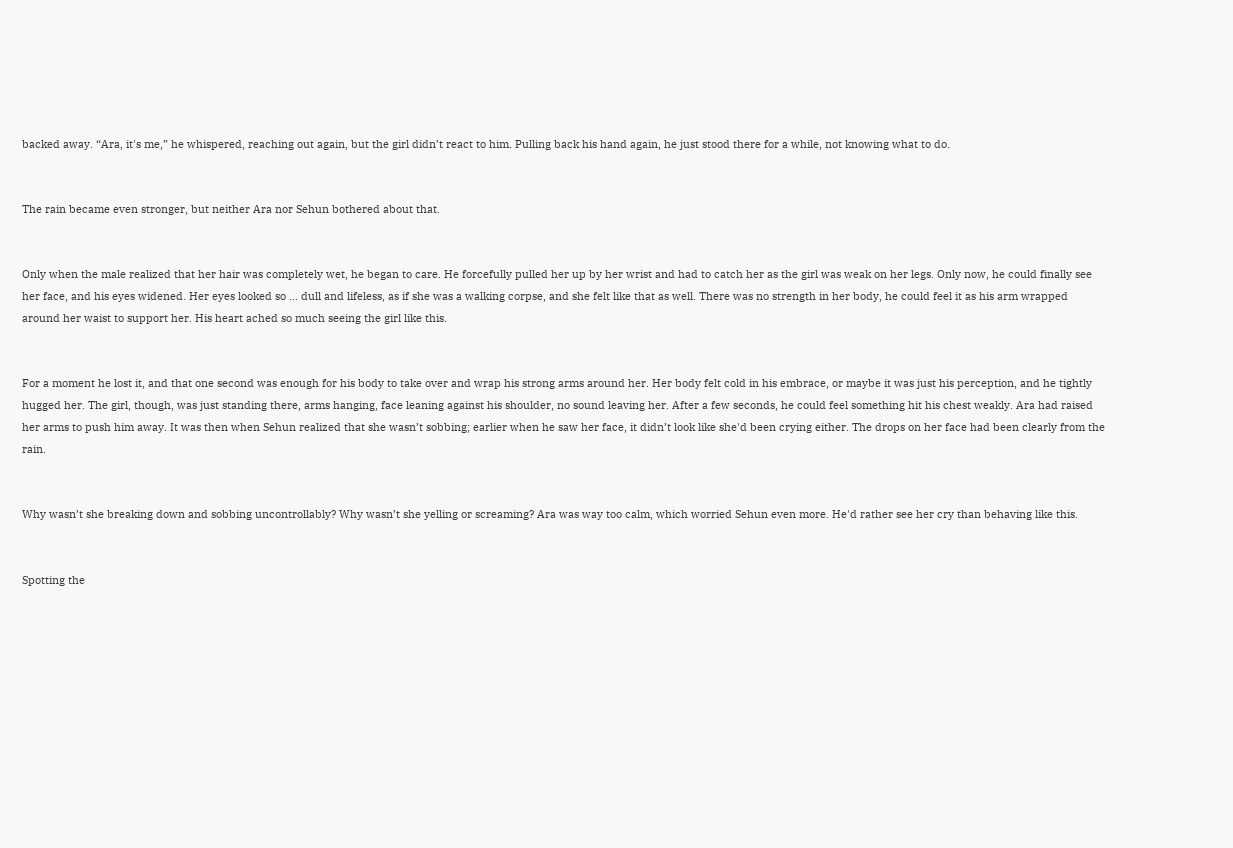backed away. “Ara, it's me,” he whispered, reaching out again, but the girl didn’t react to him. Pulling back his hand again, he just stood there for a while, not knowing what to do.


The rain became even stronger, but neither Ara nor Sehun bothered about that.


Only when the male realized that her hair was completely wet, he began to care. He forcefully pulled her up by her wrist and had to catch her as the girl was weak on her legs. Only now, he could finally see her face, and his eyes widened. Her eyes looked so … dull and lifeless, as if she was a walking corpse, and she felt like that as well. There was no strength in her body, he could feel it as his arm wrapped around her waist to support her. His heart ached so much seeing the girl like this.


For a moment he lost it, and that one second was enough for his body to take over and wrap his strong arms around her. Her body felt cold in his embrace, or maybe it was just his perception, and he tightly hugged her. The girl, though, was just standing there, arms hanging, face leaning against his shoulder, no sound leaving her. After a few seconds, he could feel something hit his chest weakly. Ara had raised her arms to push him away. It was then when Sehun realized that she wasn’t sobbing; earlier when he saw her face, it didn’t look like she'd been crying either. The drops on her face had been clearly from the rain.


Why wasn’t she breaking down and sobbing uncontrollably? Why wasn’t she yelling or screaming? Ara was way too calm, which worried Sehun even more. He'd rather see her cry than behaving like this.


Spotting the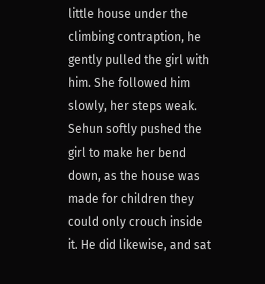little house under the climbing contraption, he gently pulled the girl with him. She followed him slowly, her steps weak. Sehun softly pushed the girl to make her bend down, as the house was made for children they could only crouch inside it. He did likewise, and sat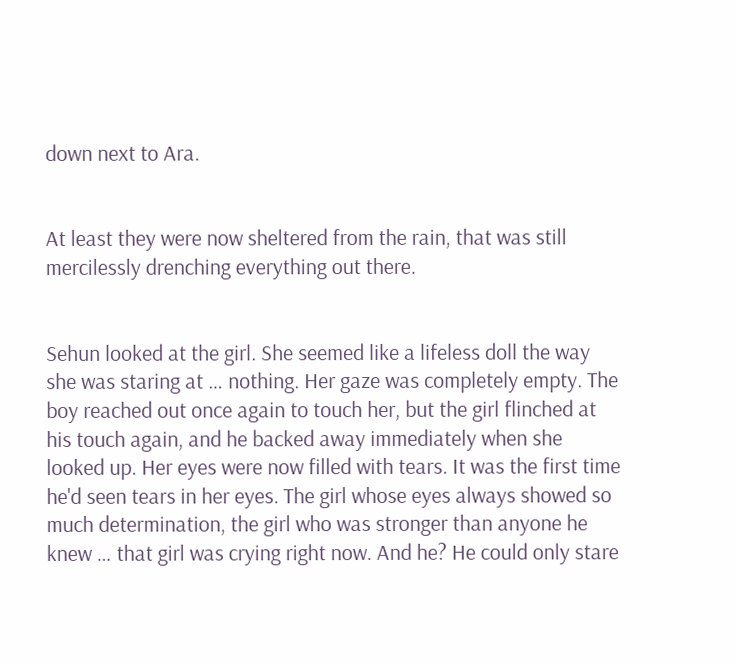down next to Ara.


At least they were now sheltered from the rain, that was still mercilessly drenching everything out there.


Sehun looked at the girl. She seemed like a lifeless doll the way she was staring at … nothing. Her gaze was completely empty. The boy reached out once again to touch her, but the girl flinched at his touch again, and he backed away immediately when she looked up. Her eyes were now filled with tears. It was the first time he'd seen tears in her eyes. The girl whose eyes always showed so much determination, the girl who was stronger than anyone he knew … that girl was crying right now. And he? He could only stare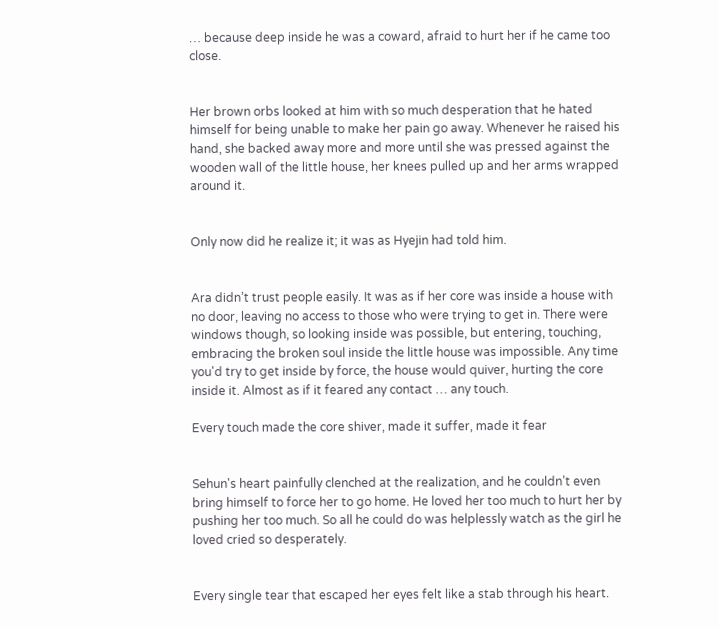… because deep inside he was a coward, afraid to hurt her if he came too close.


Her brown orbs looked at him with so much desperation that he hated himself for being unable to make her pain go away. Whenever he raised his hand, she backed away more and more until she was pressed against the wooden wall of the little house, her knees pulled up and her arms wrapped around it.


Only now did he realize it; it was as Hyejin had told him.


Ara didn’t trust people easily. It was as if her core was inside a house with no door, leaving no access to those who were trying to get in. There were windows though, so looking inside was possible, but entering, touching, embracing the broken soul inside the little house was impossible. Any time you'd try to get inside by force, the house would quiver, hurting the core inside it. Almost as if it feared any contact … any touch.

Every touch made the core shiver, made it suffer, made it fear


Sehun's heart painfully clenched at the realization, and he couldn’t even bring himself to force her to go home. He loved her too much to hurt her by pushing her too much. So all he could do was helplessly watch as the girl he loved cried so desperately.


Every single tear that escaped her eyes felt like a stab through his heart.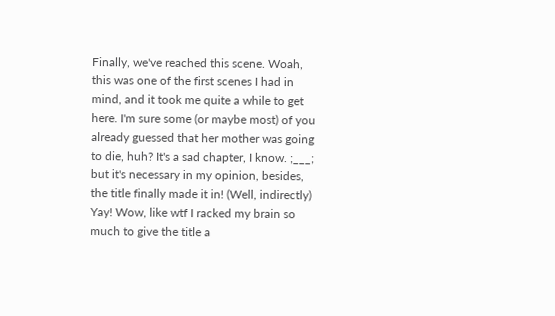Finally, we've reached this scene. Woah, this was one of the first scenes I had in mind, and it took me quite a while to get here. I'm sure some (or maybe most) of you already guessed that her mother was going to die, huh? It's a sad chapter, I know. ;___; but it's necessary in my opinion, besides, the title finally made it in! (Well, indirectly) Yay! Wow, like wtf I racked my brain so much to give the title a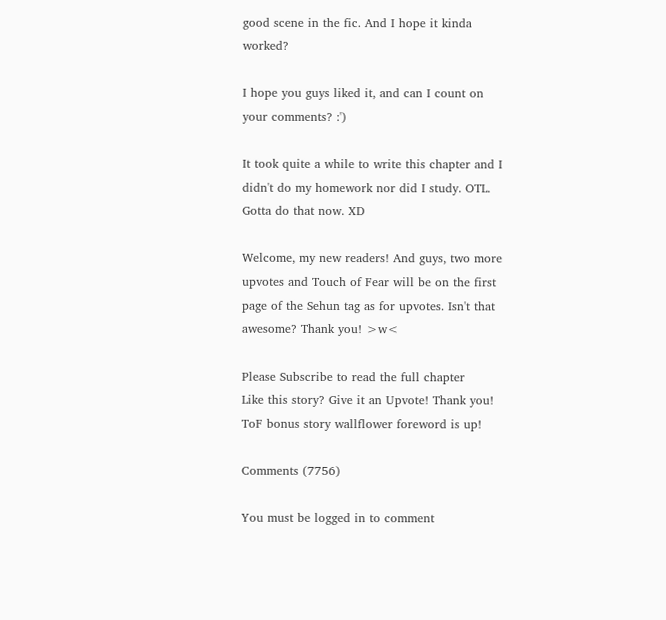good scene in the fic. And I hope it kinda worked?

I hope you guys liked it, and can I count on your comments? :')

It took quite a while to write this chapter and I didn't do my homework nor did I study. OTL. Gotta do that now. XD

Welcome, my new readers! And guys, two more upvotes and Touch of Fear will be on the first page of the Sehun tag as for upvotes. Isn't that awesome? Thank you! >w<

Please Subscribe to read the full chapter
Like this story? Give it an Upvote! Thank you!
ToF bonus story wallflower foreword is up!

Comments (7756)

You must be logged in to comment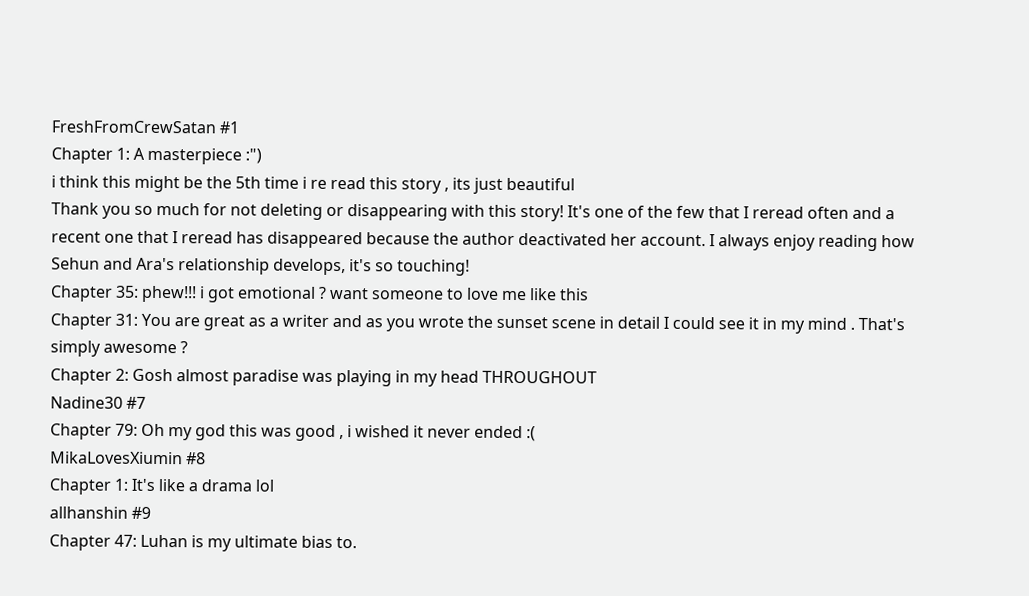FreshFromCrewSatan #1
Chapter 1: A masterpiece :")
i think this might be the 5th time i re read this story , its just beautiful
Thank you so much for not deleting or disappearing with this story! It's one of the few that I reread often and a recent one that I reread has disappeared because the author deactivated her account. I always enjoy reading how Sehun and Ara's relationship develops, it's so touching!
Chapter 35: phew!!! i got emotional ? want someone to love me like this
Chapter 31: You are great as a writer and as you wrote the sunset scene in detail I could see it in my mind . That's simply awesome ?
Chapter 2: Gosh almost paradise was playing in my head THROUGHOUT
Nadine30 #7
Chapter 79: Oh my god this was good , i wished it never ended :(
MikaLovesXiumin #8
Chapter 1: It's like a drama lol
allhanshin #9
Chapter 47: Luhan is my ultimate bias to.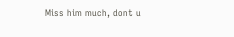Miss him much, dont u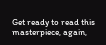Get ready to read this masterpiece, again,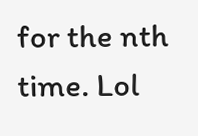for the nth time. Lol